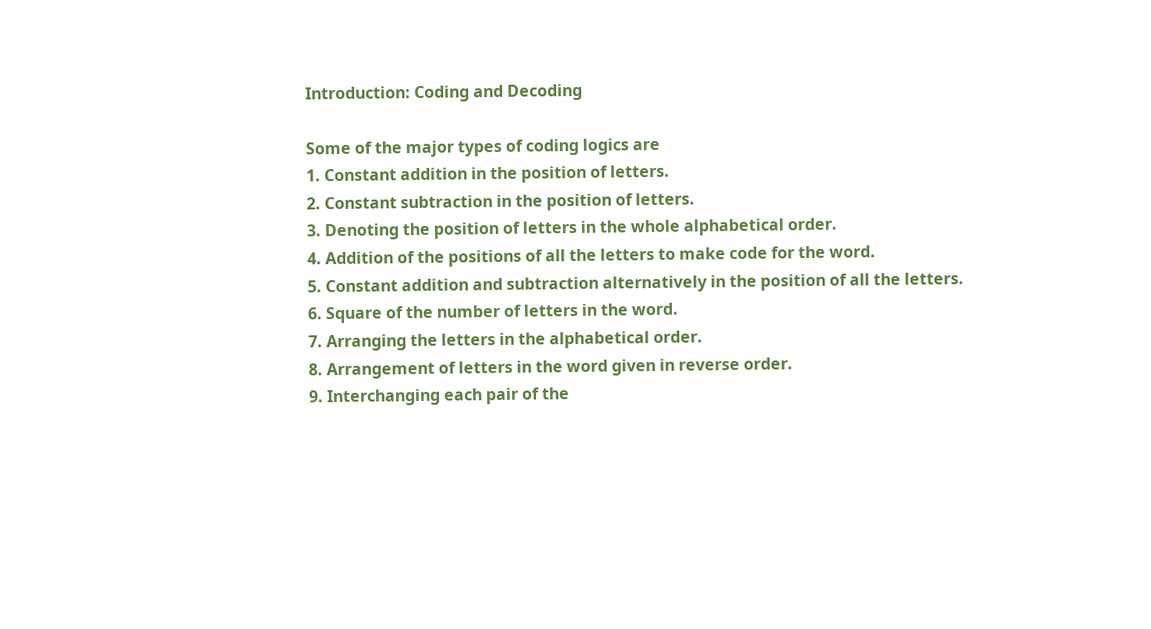Introduction: Coding and Decoding

Some of the major types of coding logics are
1. Constant addition in the position of letters.
2. Constant subtraction in the position of letters.
3. Denoting the position of letters in the whole alphabetical order.
4. Addition of the positions of all the letters to make code for the word.
5. Constant addition and subtraction alternatively in the position of all the letters.
6. Square of the number of letters in the word.
7. Arranging the letters in the alphabetical order.
8. Arrangement of letters in the word given in reverse order.
9. Interchanging each pair of the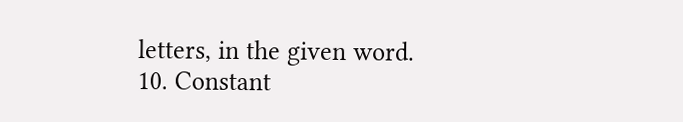letters, in the given word.
10. Constant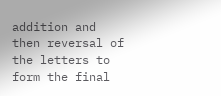addition and then reversal of the letters to form the final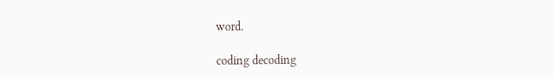word.

coding decoding